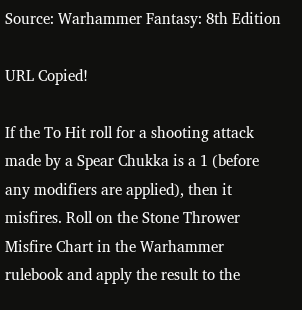Source: Warhammer Fantasy: 8th Edition

URL Copied!

If the To Hit roll for a shooting attack made by a Spear Chukka is a 1 (before any modifiers are applied), then it misfires. Roll on the Stone Thrower Misfire Chart in the Warhammer rulebook and apply the result to the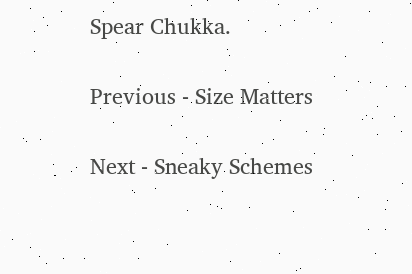Spear Chukka.

Previous - Size Matters

Next - Sneaky Schemes